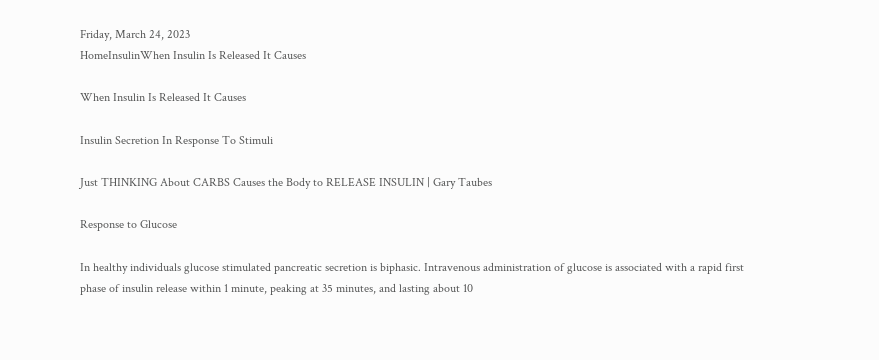Friday, March 24, 2023
HomeInsulinWhen Insulin Is Released It Causes

When Insulin Is Released It Causes

Insulin Secretion In Response To Stimuli

Just THINKING About CARBS Causes the Body to RELEASE INSULIN | Gary Taubes

Response to Glucose

In healthy individuals glucose stimulated pancreatic secretion is biphasic. Intravenous administration of glucose is associated with a rapid first phase of insulin release within 1 minute, peaking at 35 minutes, and lasting about 10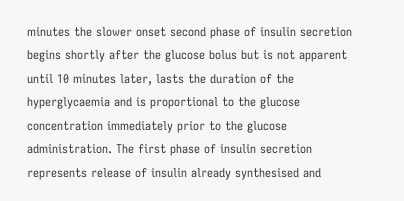minutes the slower onset second phase of insulin secretion begins shortly after the glucose bolus but is not apparent until 10 minutes later, lasts the duration of the hyperglycaemia and is proportional to the glucose concentration immediately prior to the glucose administration. The first phase of insulin secretion represents release of insulin already synthesised and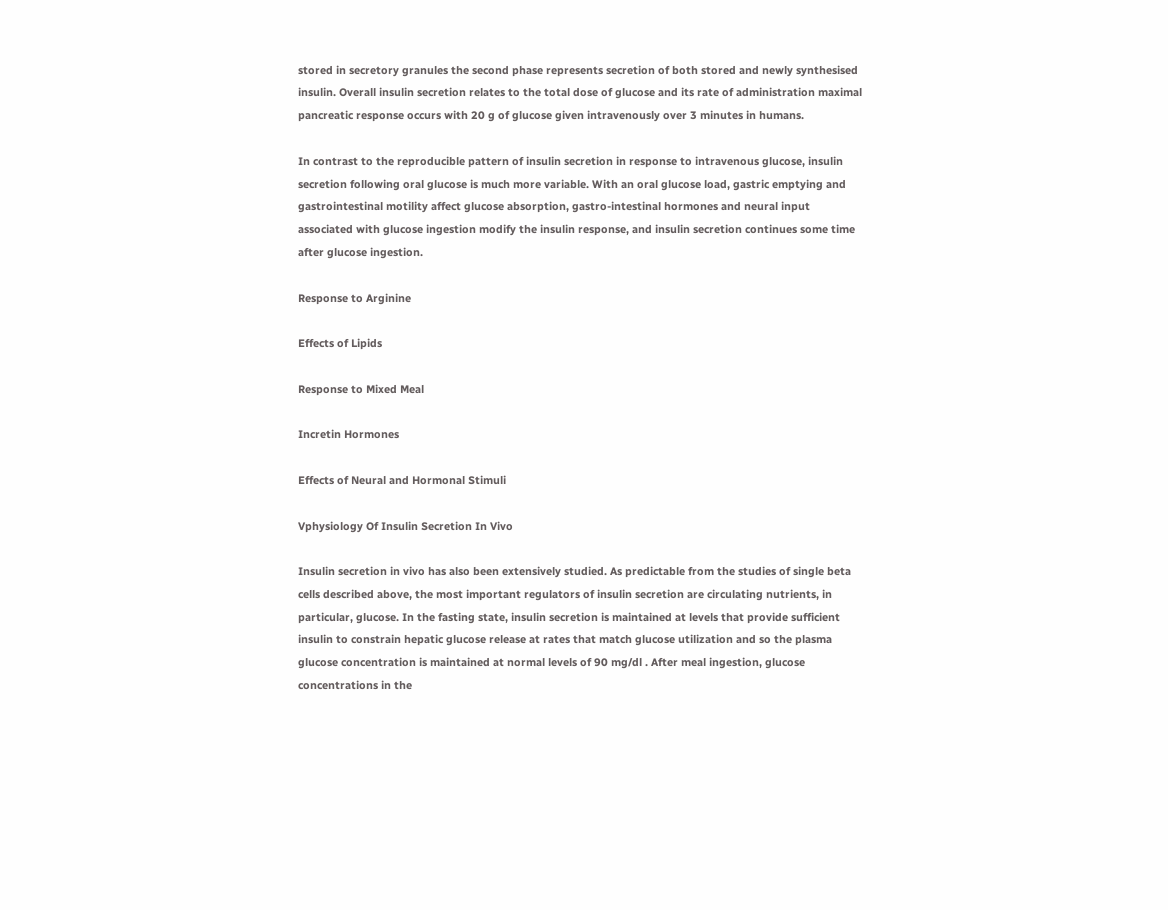stored in secretory granules the second phase represents secretion of both stored and newly synthesised insulin. Overall insulin secretion relates to the total dose of glucose and its rate of administration maximal pancreatic response occurs with 20 g of glucose given intravenously over 3 minutes in humans.

In contrast to the reproducible pattern of insulin secretion in response to intravenous glucose, insulin secretion following oral glucose is much more variable. With an oral glucose load, gastric emptying and gastrointestinal motility affect glucose absorption, gastro-intestinal hormones and neural input associated with glucose ingestion modify the insulin response, and insulin secretion continues some time after glucose ingestion.

Response to Arginine

Effects of Lipids

Response to Mixed Meal

Incretin Hormones

Effects of Neural and Hormonal Stimuli

Vphysiology Of Insulin Secretion In Vivo

Insulin secretion in vivo has also been extensively studied. As predictable from the studies of single beta cells described above, the most important regulators of insulin secretion are circulating nutrients, in particular, glucose. In the fasting state, insulin secretion is maintained at levels that provide sufficient insulin to constrain hepatic glucose release at rates that match glucose utilization and so the plasma glucose concentration is maintained at normal levels of 90 mg/dl . After meal ingestion, glucose concentrations in the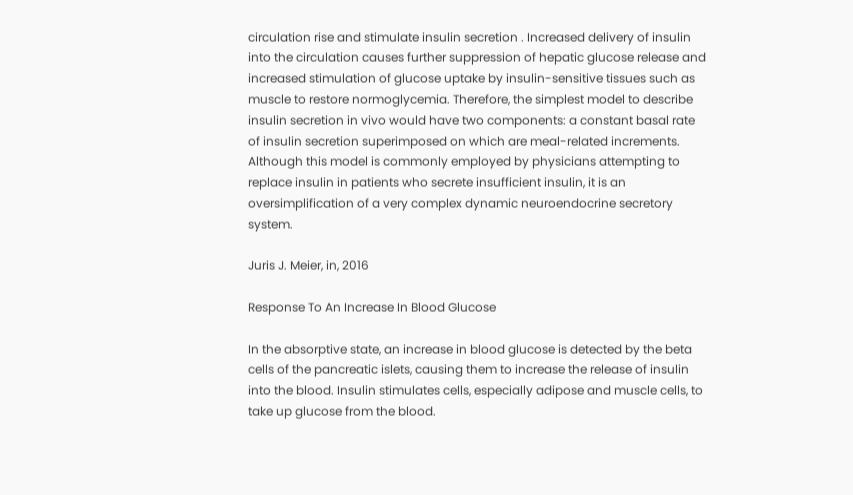circulation rise and stimulate insulin secretion . Increased delivery of insulin into the circulation causes further suppression of hepatic glucose release and increased stimulation of glucose uptake by insulin-sensitive tissues such as muscle to restore normoglycemia. Therefore, the simplest model to describe insulin secretion in vivo would have two components: a constant basal rate of insulin secretion superimposed on which are meal-related increments. Although this model is commonly employed by physicians attempting to replace insulin in patients who secrete insufficient insulin, it is an oversimplification of a very complex dynamic neuroendocrine secretory system.

Juris J. Meier, in, 2016

Response To An Increase In Blood Glucose

In the absorptive state, an increase in blood glucose is detected by the beta cells of the pancreatic islets, causing them to increase the release of insulin into the blood. Insulin stimulates cells, especially adipose and muscle cells, to take up glucose from the blood.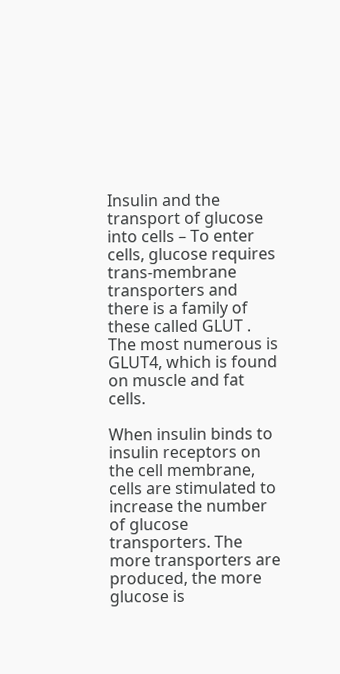Insulin and the transport of glucose into cells – To enter cells, glucose requires trans-membrane transporters and there is a family of these called GLUT . The most numerous is GLUT4, which is found on muscle and fat cells.

When insulin binds to insulin receptors on the cell membrane, cells are stimulated to increase the number of glucose transporters. The more transporters are produced, the more glucose is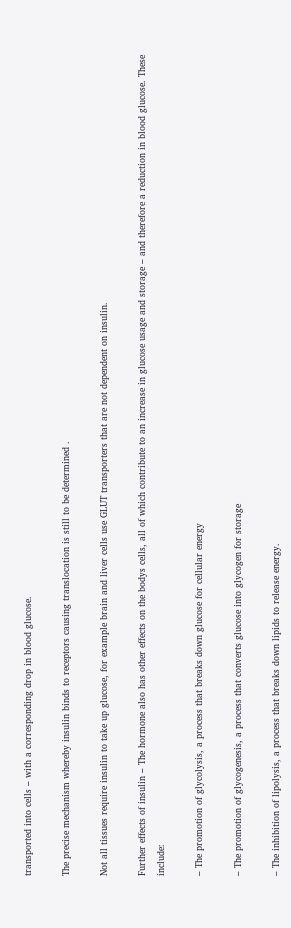transported into cells – with a corresponding drop in blood glucose.

The precise mechanism whereby insulin binds to receptors causing translocation is still to be determined .

Not all tissues require insulin to take up glucose, for example brain and liver cells use GLUT transporters that are not dependent on insulin.

Further effects of insulin – The hormone also has other effects on the bodys cells, all of which contribute to an increase in glucose usage and storage – and therefore a reduction in blood glucose. These include:

– The promotion of glycolysis, a process that breaks down glucose for cellular energy

– The promotion of glycogenesis, a process that converts glucose into glycogen for storage

– The inhibition of lipolysis, a process that breaks down lipids to release energy.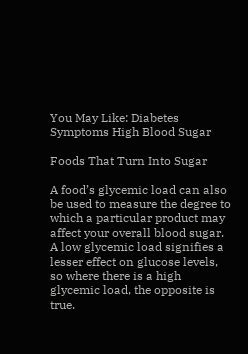You May Like: Diabetes Symptoms High Blood Sugar

Foods That Turn Into Sugar

A food’s glycemic load can also be used to measure the degree to which a particular product may affect your overall blood sugar. A low glycemic load signifies a lesser effect on glucose levels, so where there is a high glycemic load, the opposite is true.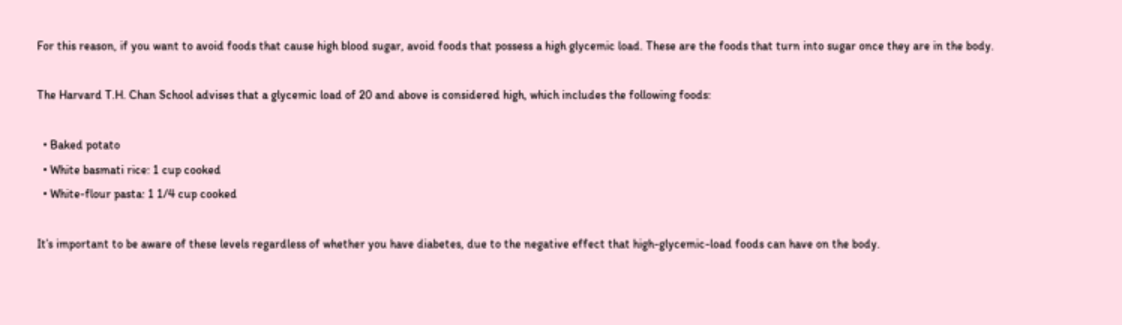For this reason, if you want to avoid foods that cause high blood sugar, avoid foods that possess a high glycemic load. These are the foods that turn into sugar once they are in the body.

The Harvard T.H. Chan School advises that a glycemic load of 20 and above is considered high, which includes the following foods:

  • Baked potato
  • White basmati rice: 1 cup cooked
  • White-flour pasta: 1 1/4 cup cooked

It’s important to be aware of these levels regardless of whether you have diabetes, due to the negative effect that high-glycemic-load foods can have on the body.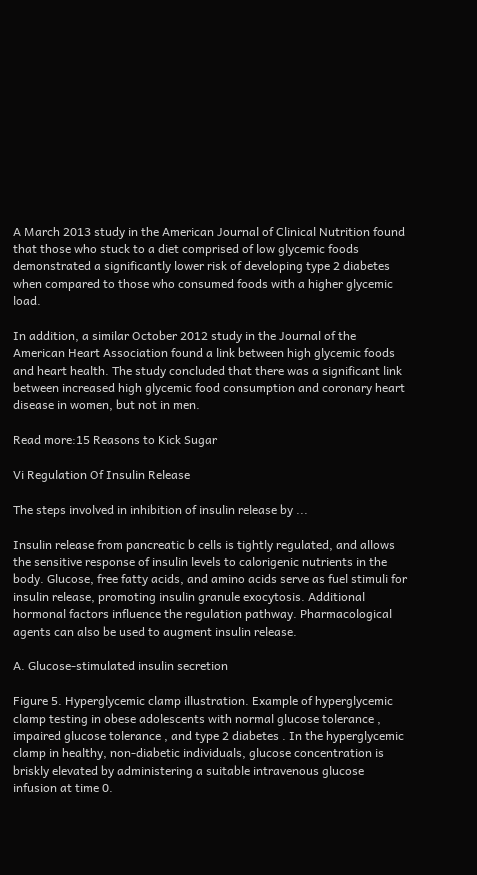A March 2013 study in the American Journal of Clinical Nutrition found that those who stuck to a diet comprised of low glycemic foods demonstrated a significantly lower risk of developing type 2 diabetes when compared to those who consumed foods with a higher glycemic load.

In addition, a similar October 2012 study in the Journal of the American Heart Association found a link between high glycemic foods and heart health. The study concluded that there was a significant link between increased high glycemic food consumption and coronary heart disease in women, but not in men.

Read more:15 Reasons to Kick Sugar

Vi Regulation Of Insulin Release

The steps involved in inhibition of insulin release by ...

Insulin release from pancreatic b cells is tightly regulated, and allows the sensitive response of insulin levels to calorigenic nutrients in the body. Glucose, free fatty acids, and amino acids serve as fuel stimuli for insulin release, promoting insulin granule exocytosis. Additional hormonal factors influence the regulation pathway. Pharmacological agents can also be used to augment insulin release.

A. Glucose-stimulated insulin secretion

Figure 5. Hyperglycemic clamp illustration. Example of hyperglycemic clamp testing in obese adolescents with normal glucose tolerance , impaired glucose tolerance , and type 2 diabetes . In the hyperglycemic clamp in healthy, non-diabetic individuals, glucose concentration is briskly elevated by administering a suitable intravenous glucose infusion at time 0.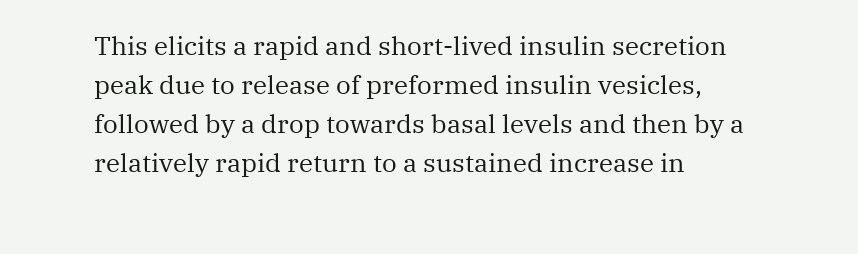This elicits a rapid and short-lived insulin secretion peak due to release of preformed insulin vesicles, followed by a drop towards basal levels and then by a relatively rapid return to a sustained increase in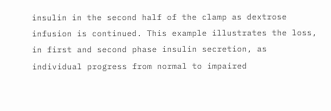insulin in the second half of the clamp as dextrose infusion is continued. This example illustrates the loss, in first and second phase insulin secretion, as individual progress from normal to impaired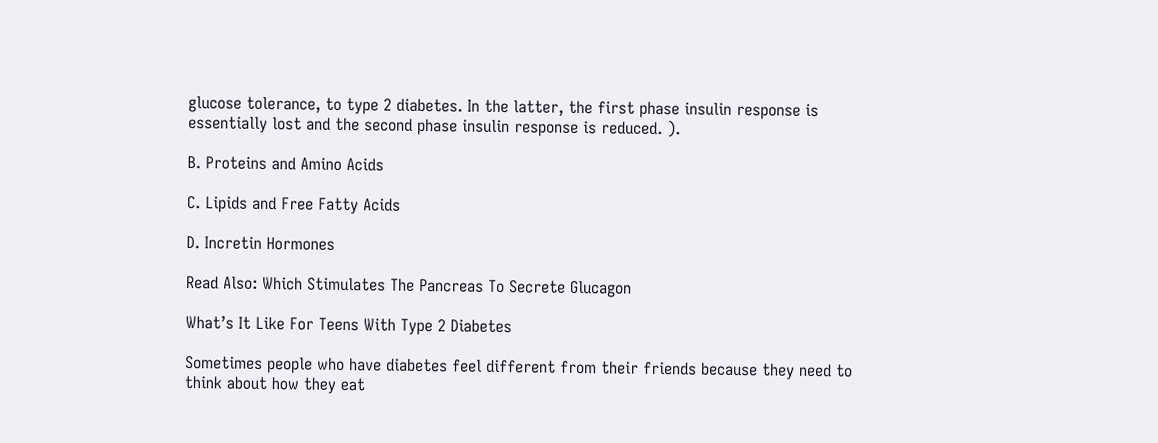glucose tolerance, to type 2 diabetes. In the latter, the first phase insulin response is essentially lost and the second phase insulin response is reduced. ).

B. Proteins and Amino Acids

C. Lipids and Free Fatty Acids

D. Incretin Hormones

Read Also: Which Stimulates The Pancreas To Secrete Glucagon

What’s It Like For Teens With Type 2 Diabetes

Sometimes people who have diabetes feel different from their friends because they need to think about how they eat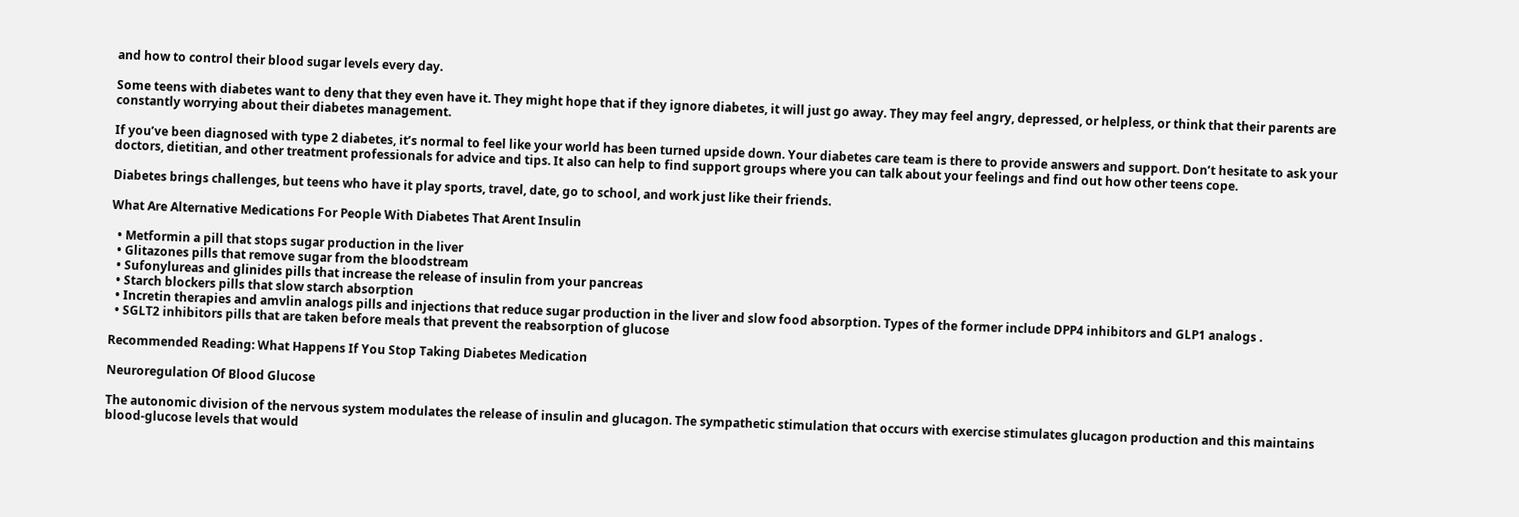and how to control their blood sugar levels every day.

Some teens with diabetes want to deny that they even have it. They might hope that if they ignore diabetes, it will just go away. They may feel angry, depressed, or helpless, or think that their parents are constantly worrying about their diabetes management.

If you’ve been diagnosed with type 2 diabetes, it’s normal to feel like your world has been turned upside down. Your diabetes care team is there to provide answers and support. Don’t hesitate to ask your doctors, dietitian, and other treatment professionals for advice and tips. It also can help to find support groups where you can talk about your feelings and find out how other teens cope.

Diabetes brings challenges, but teens who have it play sports, travel, date, go to school, and work just like their friends.

What Are Alternative Medications For People With Diabetes That Arent Insulin

  • Metformin a pill that stops sugar production in the liver
  • Glitazones pills that remove sugar from the bloodstream
  • Sufonylureas and glinides pills that increase the release of insulin from your pancreas
  • Starch blockers pills that slow starch absorption
  • Incretin therapies and amvlin analogs pills and injections that reduce sugar production in the liver and slow food absorption. Types of the former include DPP4 inhibitors and GLP1 analogs .
  • SGLT2 inhibitors pills that are taken before meals that prevent the reabsorption of glucose

Recommended Reading: What Happens If You Stop Taking Diabetes Medication

Neuroregulation Of Blood Glucose

The autonomic division of the nervous system modulates the release of insulin and glucagon. The sympathetic stimulation that occurs with exercise stimulates glucagon production and this maintains blood-glucose levels that would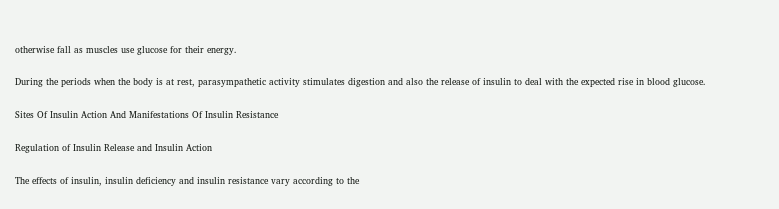otherwise fall as muscles use glucose for their energy.

During the periods when the body is at rest, parasympathetic activity stimulates digestion and also the release of insulin to deal with the expected rise in blood glucose.

Sites Of Insulin Action And Manifestations Of Insulin Resistance

Regulation of Insulin Release and Insulin Action

The effects of insulin, insulin deficiency and insulin resistance vary according to the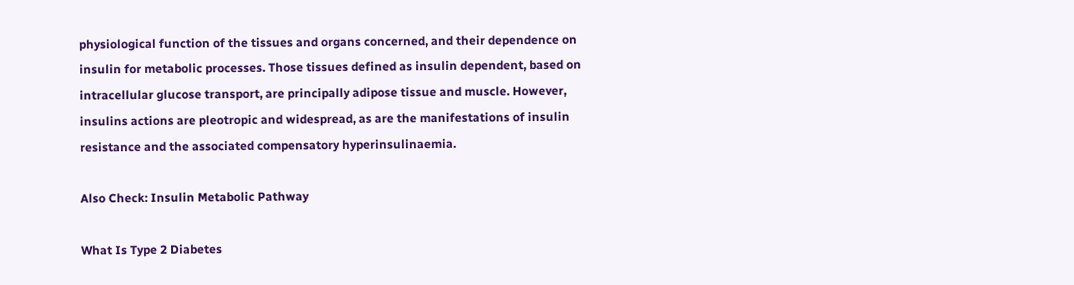physiological function of the tissues and organs concerned, and their dependence on insulin for metabolic processes. Those tissues defined as insulin dependent, based on intracellular glucose transport, are principally adipose tissue and muscle. However, insulins actions are pleotropic and widespread, as are the manifestations of insulin resistance and the associated compensatory hyperinsulinaemia.

Also Check: Insulin Metabolic Pathway

What Is Type 2 Diabetes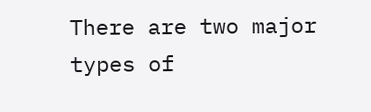There are two major types of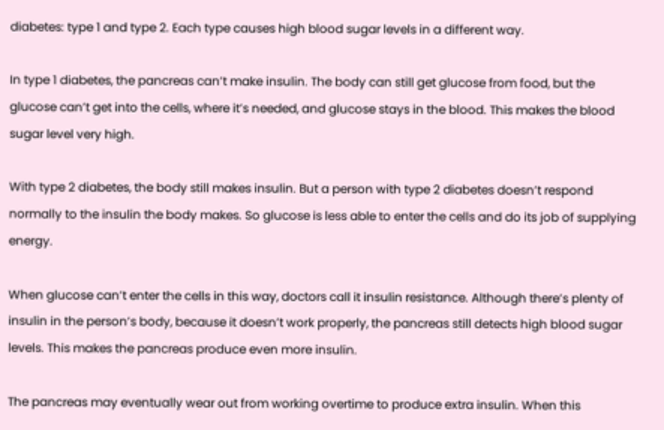diabetes: type 1 and type 2. Each type causes high blood sugar levels in a different way.

In type 1 diabetes, the pancreas can’t make insulin. The body can still get glucose from food, but the glucose can’t get into the cells, where it’s needed, and glucose stays in the blood. This makes the blood sugar level very high.

With type 2 diabetes, the body still makes insulin. But a person with type 2 diabetes doesn’t respond normally to the insulin the body makes. So glucose is less able to enter the cells and do its job of supplying energy.

When glucose can’t enter the cells in this way, doctors call it insulin resistance. Although there’s plenty of insulin in the person’s body, because it doesn’t work properly, the pancreas still detects high blood sugar levels. This makes the pancreas produce even more insulin.

The pancreas may eventually wear out from working overtime to produce extra insulin. When this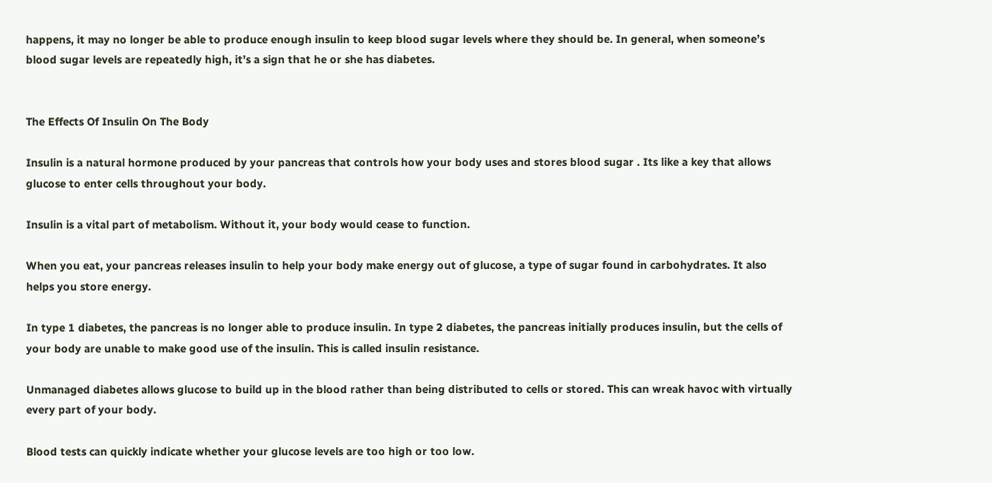happens, it may no longer be able to produce enough insulin to keep blood sugar levels where they should be. In general, when someone’s blood sugar levels are repeatedly high, it’s a sign that he or she has diabetes.


The Effects Of Insulin On The Body

Insulin is a natural hormone produced by your pancreas that controls how your body uses and stores blood sugar . Its like a key that allows glucose to enter cells throughout your body.

Insulin is a vital part of metabolism. Without it, your body would cease to function.

When you eat, your pancreas releases insulin to help your body make energy out of glucose, a type of sugar found in carbohydrates. It also helps you store energy.

In type 1 diabetes, the pancreas is no longer able to produce insulin. In type 2 diabetes, the pancreas initially produces insulin, but the cells of your body are unable to make good use of the insulin. This is called insulin resistance.

Unmanaged diabetes allows glucose to build up in the blood rather than being distributed to cells or stored. This can wreak havoc with virtually every part of your body.

Blood tests can quickly indicate whether your glucose levels are too high or too low.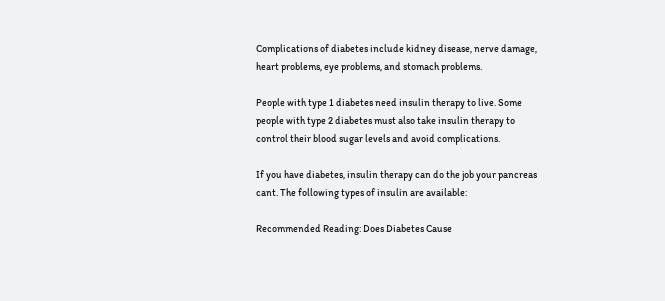Complications of diabetes include kidney disease, nerve damage, heart problems, eye problems, and stomach problems.

People with type 1 diabetes need insulin therapy to live. Some people with type 2 diabetes must also take insulin therapy to control their blood sugar levels and avoid complications.

If you have diabetes, insulin therapy can do the job your pancreas cant. The following types of insulin are available:

Recommended Reading: Does Diabetes Cause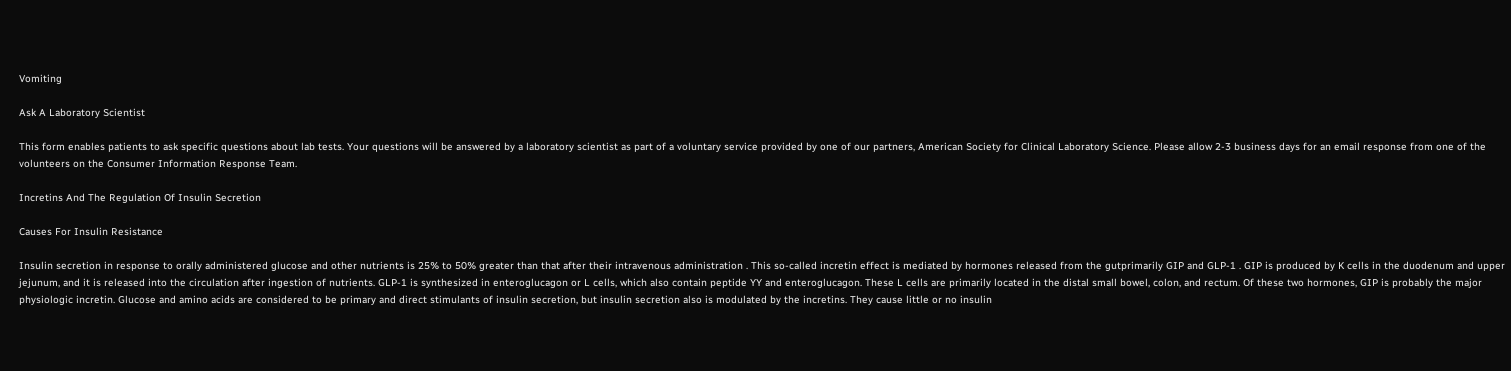Vomiting

Ask A Laboratory Scientist

This form enables patients to ask specific questions about lab tests. Your questions will be answered by a laboratory scientist as part of a voluntary service provided by one of our partners, American Society for Clinical Laboratory Science. Please allow 2-3 business days for an email response from one of the volunteers on the Consumer Information Response Team.

Incretins And The Regulation Of Insulin Secretion

Causes For Insulin Resistance

Insulin secretion in response to orally administered glucose and other nutrients is 25% to 50% greater than that after their intravenous administration . This so-called incretin effect is mediated by hormones released from the gutprimarily GIP and GLP-1 . GIP is produced by K cells in the duodenum and upper jejunum, and it is released into the circulation after ingestion of nutrients. GLP-1 is synthesized in enteroglucagon or L cells, which also contain peptide YY and enteroglucagon. These L cells are primarily located in the distal small bowel, colon, and rectum. Of these two hormones, GIP is probably the major physiologic incretin. Glucose and amino acids are considered to be primary and direct stimulants of insulin secretion, but insulin secretion also is modulated by the incretins. They cause little or no insulin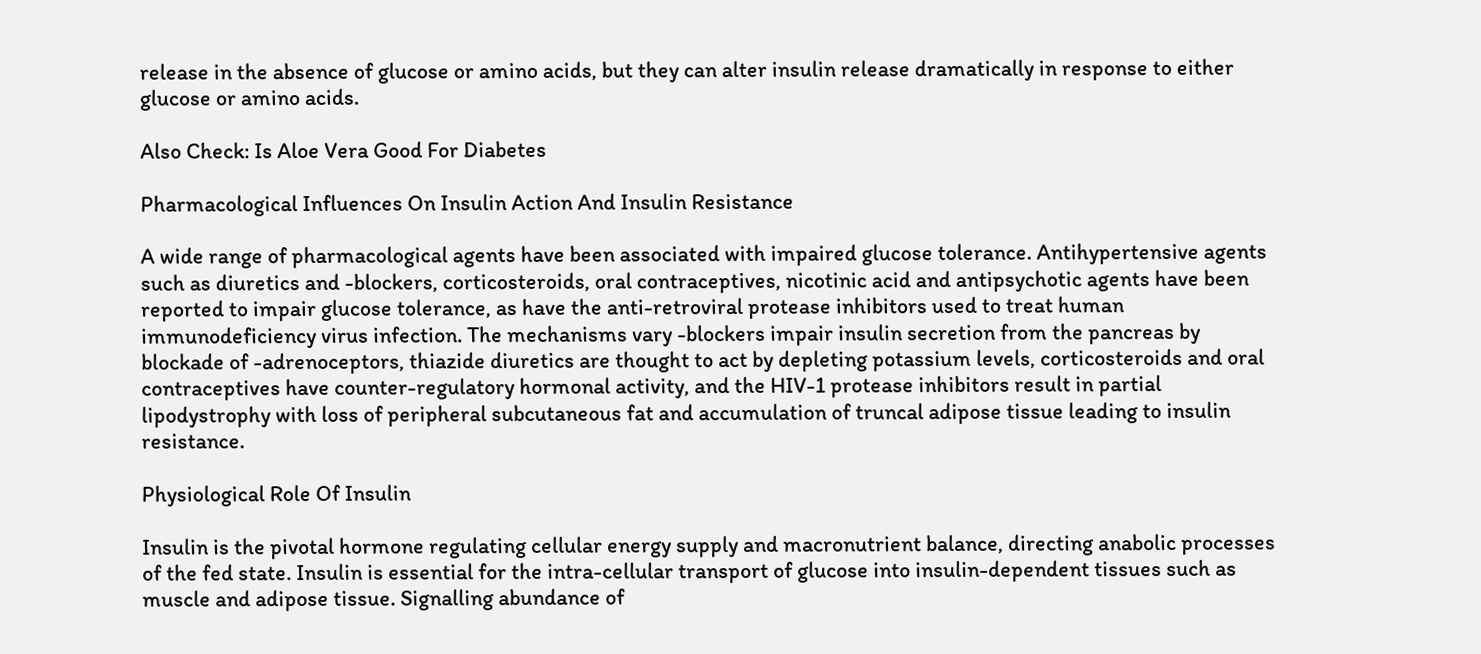release in the absence of glucose or amino acids, but they can alter insulin release dramatically in response to either glucose or amino acids.

Also Check: Is Aloe Vera Good For Diabetes

Pharmacological Influences On Insulin Action And Insulin Resistance

A wide range of pharmacological agents have been associated with impaired glucose tolerance. Antihypertensive agents such as diuretics and -blockers, corticosteroids, oral contraceptives, nicotinic acid and antipsychotic agents have been reported to impair glucose tolerance, as have the anti-retroviral protease inhibitors used to treat human immunodeficiency virus infection. The mechanisms vary -blockers impair insulin secretion from the pancreas by blockade of -adrenoceptors, thiazide diuretics are thought to act by depleting potassium levels, corticosteroids and oral contraceptives have counter-regulatory hormonal activity, and the HIV-1 protease inhibitors result in partial lipodystrophy with loss of peripheral subcutaneous fat and accumulation of truncal adipose tissue leading to insulin resistance.

Physiological Role Of Insulin

Insulin is the pivotal hormone regulating cellular energy supply and macronutrient balance, directing anabolic processes of the fed state. Insulin is essential for the intra-cellular transport of glucose into insulin-dependent tissues such as muscle and adipose tissue. Signalling abundance of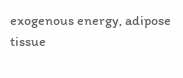exogenous energy, adipose tissue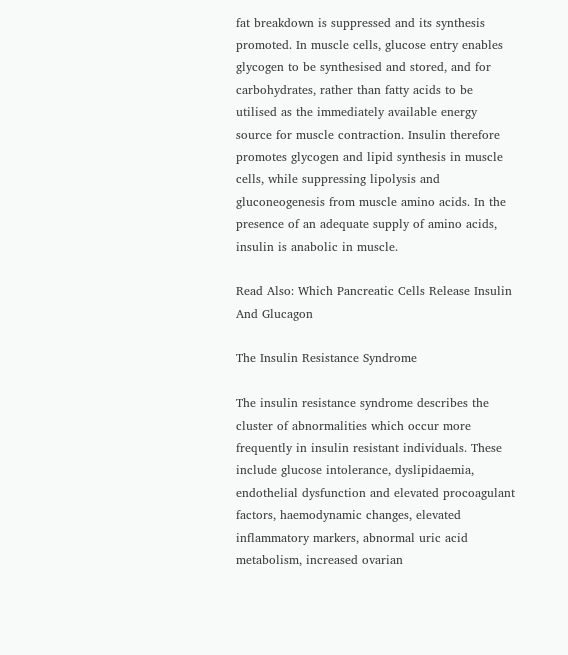fat breakdown is suppressed and its synthesis promoted. In muscle cells, glucose entry enables glycogen to be synthesised and stored, and for carbohydrates, rather than fatty acids to be utilised as the immediately available energy source for muscle contraction. Insulin therefore promotes glycogen and lipid synthesis in muscle cells, while suppressing lipolysis and gluconeogenesis from muscle amino acids. In the presence of an adequate supply of amino acids, insulin is anabolic in muscle.

Read Also: Which Pancreatic Cells Release Insulin And Glucagon

The Insulin Resistance Syndrome

The insulin resistance syndrome describes the cluster of abnormalities which occur more frequently in insulin resistant individuals. These include glucose intolerance, dyslipidaemia, endothelial dysfunction and elevated procoagulant factors, haemodynamic changes, elevated inflammatory markers, abnormal uric acid metabolism, increased ovarian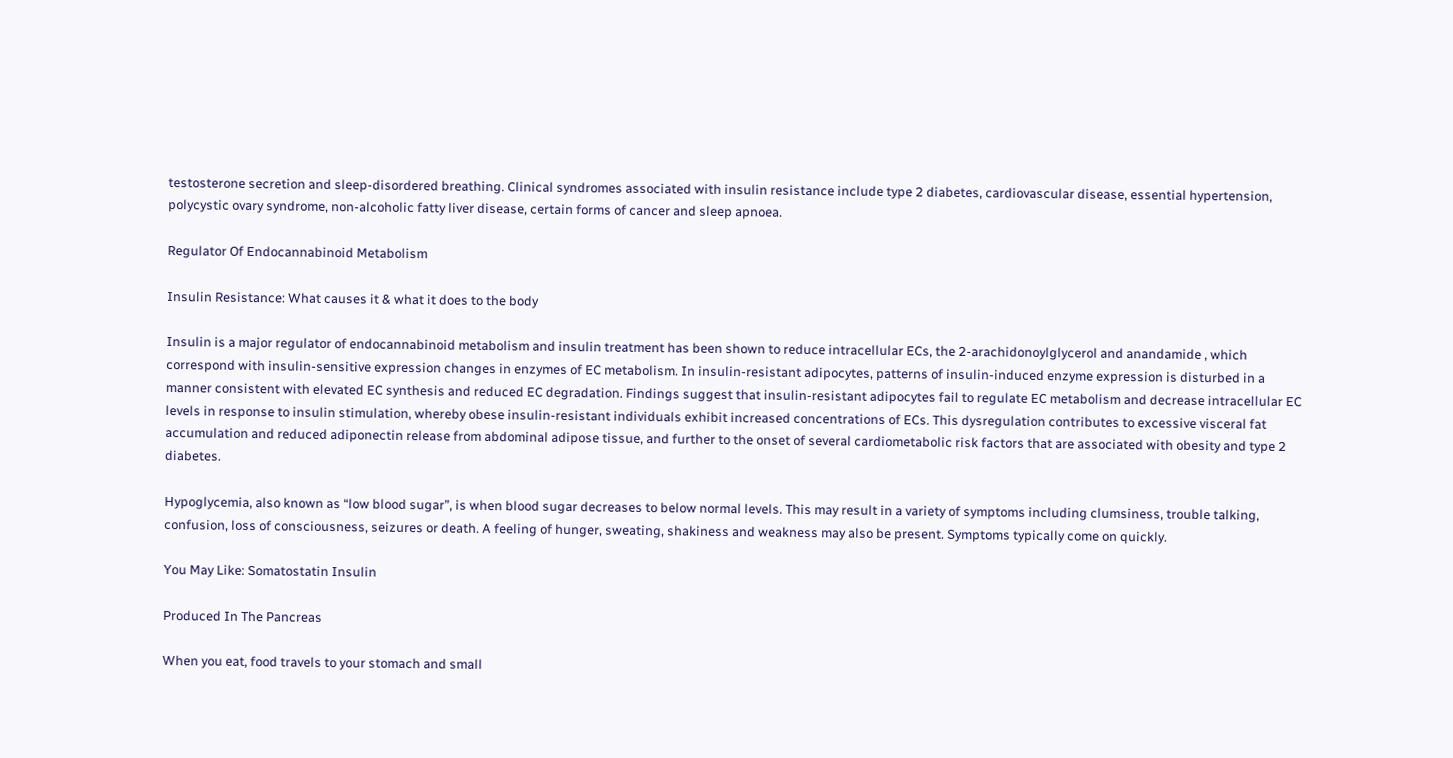testosterone secretion and sleep-disordered breathing. Clinical syndromes associated with insulin resistance include type 2 diabetes, cardiovascular disease, essential hypertension, polycystic ovary syndrome, non-alcoholic fatty liver disease, certain forms of cancer and sleep apnoea.

Regulator Of Endocannabinoid Metabolism

Insulin Resistance: What causes it & what it does to the body

Insulin is a major regulator of endocannabinoid metabolism and insulin treatment has been shown to reduce intracellular ECs, the 2-arachidonoylglycerol and anandamide , which correspond with insulin-sensitive expression changes in enzymes of EC metabolism. In insulin-resistant adipocytes, patterns of insulin-induced enzyme expression is disturbed in a manner consistent with elevated EC synthesis and reduced EC degradation. Findings suggest that insulin-resistant adipocytes fail to regulate EC metabolism and decrease intracellular EC levels in response to insulin stimulation, whereby obese insulin-resistant individuals exhibit increased concentrations of ECs. This dysregulation contributes to excessive visceral fat accumulation and reduced adiponectin release from abdominal adipose tissue, and further to the onset of several cardiometabolic risk factors that are associated with obesity and type 2 diabetes.

Hypoglycemia, also known as “low blood sugar”, is when blood sugar decreases to below normal levels. This may result in a variety of symptoms including clumsiness, trouble talking, confusion, loss of consciousness, seizures or death. A feeling of hunger, sweating, shakiness and weakness may also be present. Symptoms typically come on quickly.

You May Like: Somatostatin Insulin

Produced In The Pancreas

When you eat, food travels to your stomach and small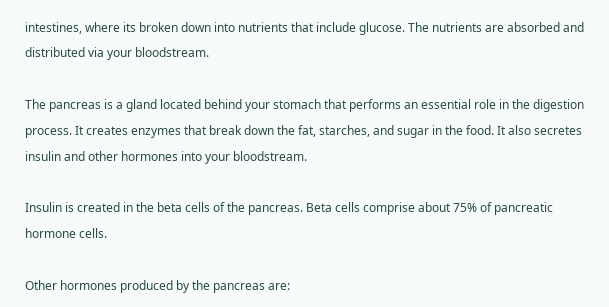intestines, where its broken down into nutrients that include glucose. The nutrients are absorbed and distributed via your bloodstream.

The pancreas is a gland located behind your stomach that performs an essential role in the digestion process. It creates enzymes that break down the fat, starches, and sugar in the food. It also secretes insulin and other hormones into your bloodstream.

Insulin is created in the beta cells of the pancreas. Beta cells comprise about 75% of pancreatic hormone cells.

Other hormones produced by the pancreas are: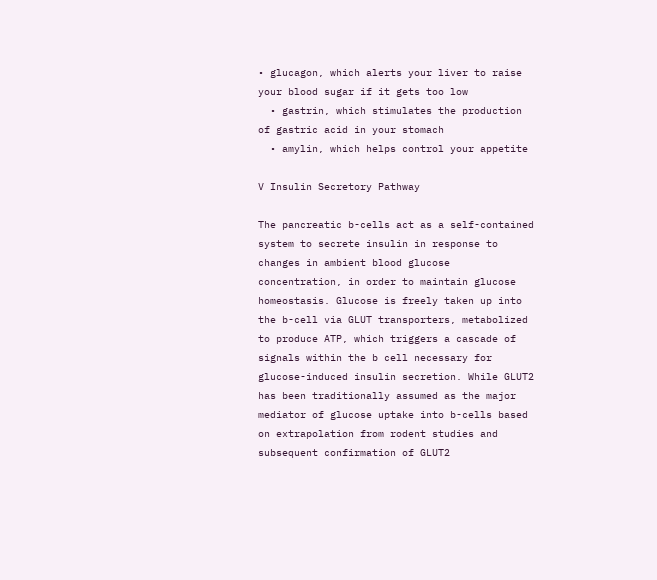• glucagon, which alerts your liver to raise your blood sugar if it gets too low
  • gastrin, which stimulates the production of gastric acid in your stomach
  • amylin, which helps control your appetite

V Insulin Secretory Pathway

The pancreatic b-cells act as a self-contained system to secrete insulin in response to changes in ambient blood glucose concentration, in order to maintain glucose homeostasis. Glucose is freely taken up into the b-cell via GLUT transporters, metabolized to produce ATP, which triggers a cascade of signals within the b cell necessary for glucose-induced insulin secretion. While GLUT2 has been traditionally assumed as the major mediator of glucose uptake into b-cells based on extrapolation from rodent studies and subsequent confirmation of GLUT2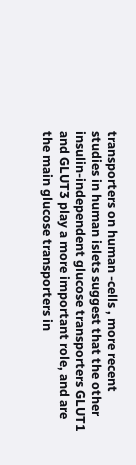transporters on human -cells , more recent studies in human islets suggest that the other insulin-independent glucose transporters GLUT1 and GLUT3 play a more important role, and are the main glucose transporters in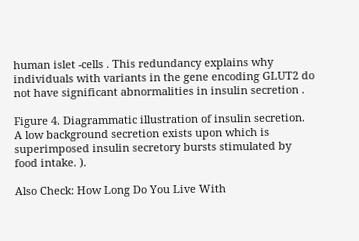human islet -cells . This redundancy explains why individuals with variants in the gene encoding GLUT2 do not have significant abnormalities in insulin secretion .

Figure 4. Diagrammatic illustration of insulin secretion. A low background secretion exists upon which is superimposed insulin secretory bursts stimulated by food intake. ).

Also Check: How Long Do You Live With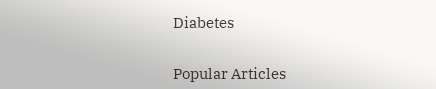Diabetes


Popular Articles